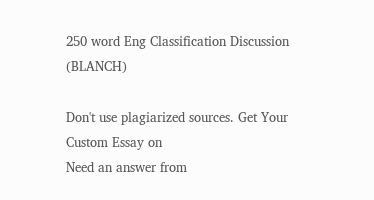250 word Eng Classification Discussion (BLANCH)

Don't use plagiarized sources. Get Your Custom Essay on
Need an answer from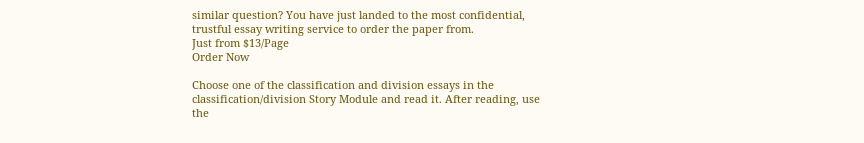similar question? You have just landed to the most confidential, trustful essay writing service to order the paper from.
Just from $13/Page
Order Now

Choose one of the classification and division essays in the classification/division Story Module and read it. After reading, use the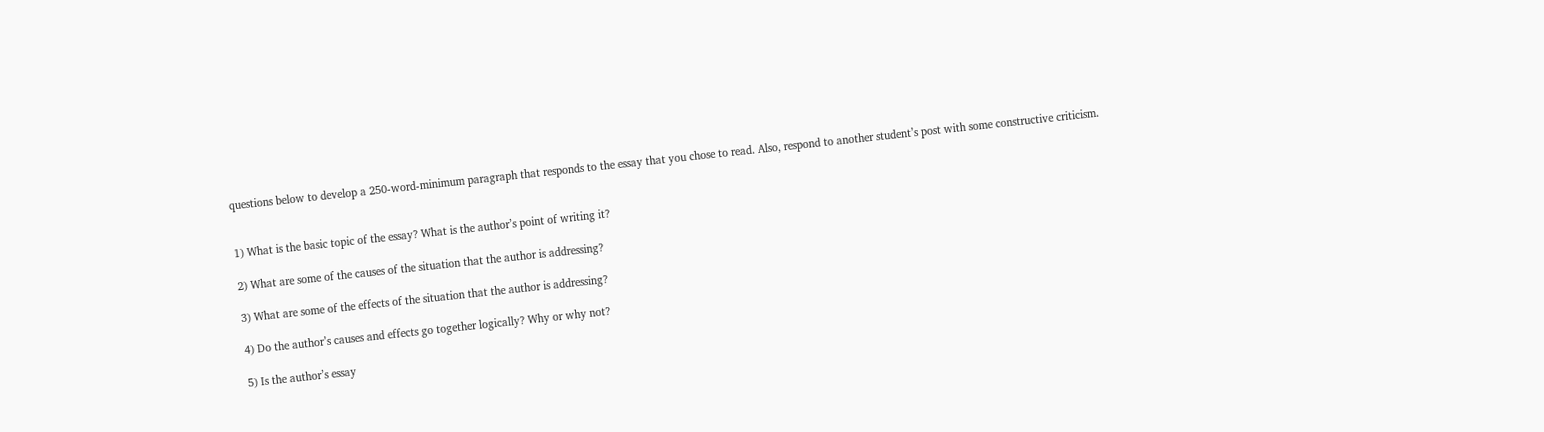questions below to develop a 250-word-minimum paragraph that responds to the essay that you chose to read. Also, respond to another student’s post with some constructive criticism.


1) What is the basic topic of the essay? What is the author’s point of writing it?

2) What are some of the causes of the situation that the author is addressing?

3) What are some of the effects of the situation that the author is addressing?

4) Do the author’s causes and effects go together logically? Why or why not?

5) Is the author’s essay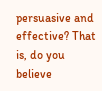persuasive and effective? That is, do you believe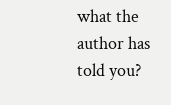what the author has told you?